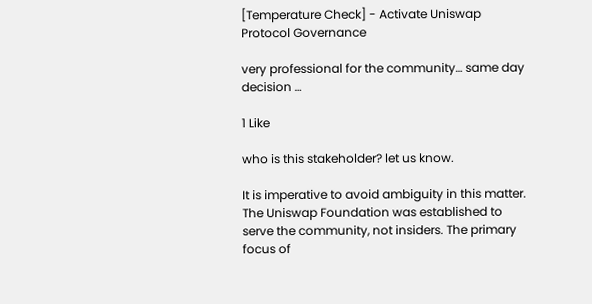[Temperature Check] - Activate Uniswap Protocol Governance

very professional for the community… same day decision …

1 Like

who is this stakeholder? let us know.

It is imperative to avoid ambiguity in this matter. The Uniswap Foundation was established to serve the community, not insiders. The primary focus of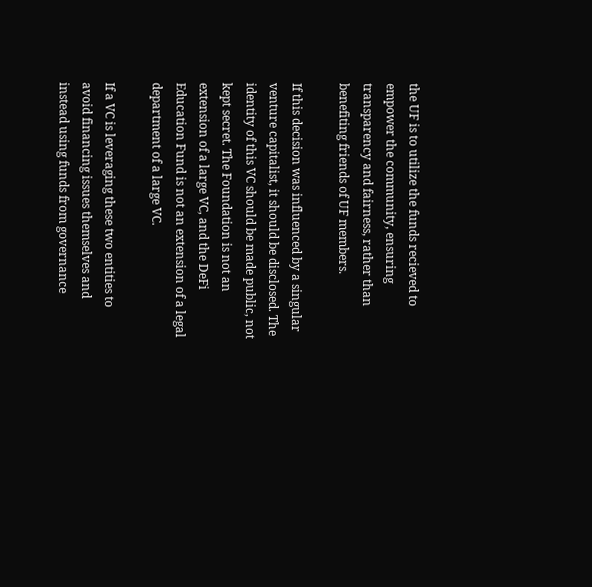the UF is to utilize the funds recieved to empower the community, ensuring transparency and fairness, rather than benefiting friends of UF members.

If this decision was influenced by a singular venture capitalist, it should be disclosed. The identity of this VC should be made public, not kept secret. The Foundation is not an extension of a large VC, and the DeFi Education Fund is not an extension of a legal department of a large VC.

If a VC is leveraging these two entities to avoid financing issues themselves and instead using funds from governance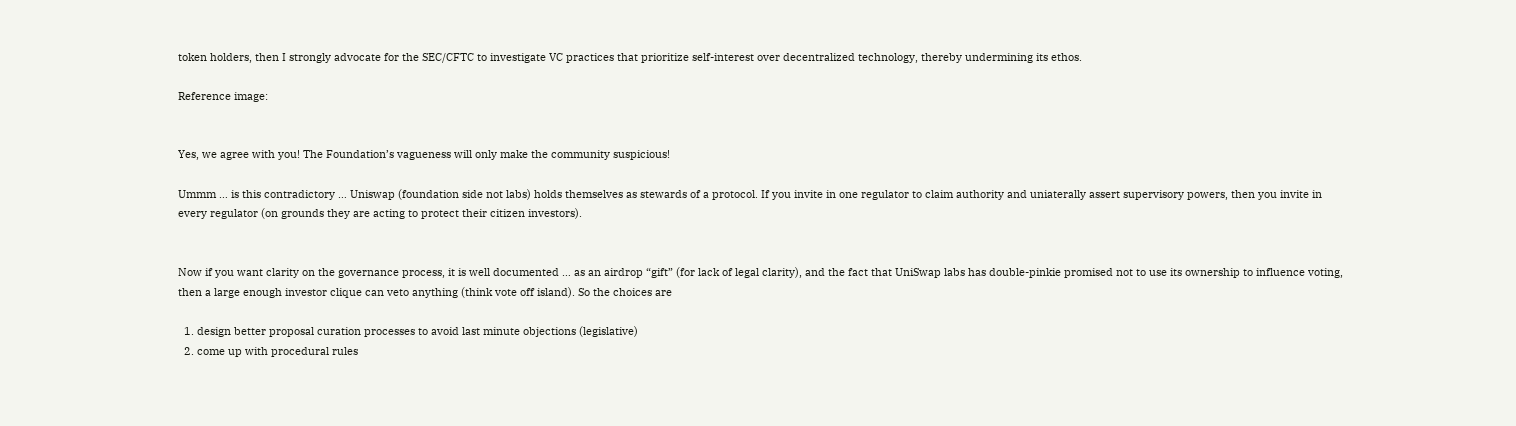token holders, then I strongly advocate for the SEC/CFTC to investigate VC practices that prioritize self-interest over decentralized technology, thereby undermining its ethos.

Reference image:


Yes, we agree with you! The Foundation’s vagueness will only make the community suspicious!

Ummm … is this contradictory … Uniswap (foundation side not labs) holds themselves as stewards of a protocol. If you invite in one regulator to claim authority and uniaterally assert supervisory powers, then you invite in every regulator (on grounds they are acting to protect their citizen investors).


Now if you want clarity on the governance process, it is well documented … as an airdrop “gift” (for lack of legal clarity), and the fact that UniSwap labs has double-pinkie promised not to use its ownership to influence voting, then a large enough investor clique can veto anything (think vote off island). So the choices are

  1. design better proposal curation processes to avoid last minute objections (legislative)
  2. come up with procedural rules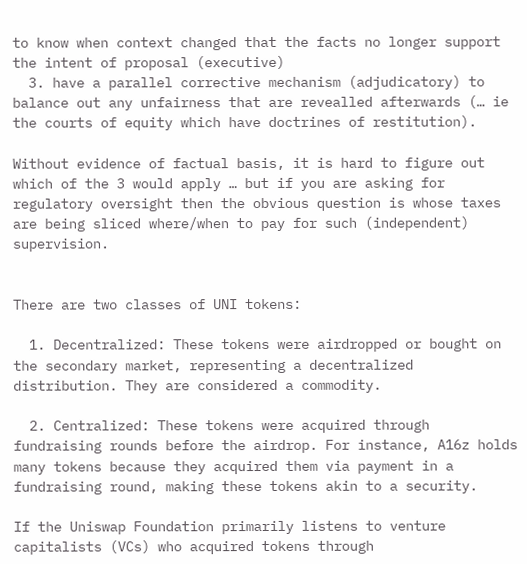to know when context changed that the facts no longer support the intent of proposal (executive)
  3. have a parallel corrective mechanism (adjudicatory) to balance out any unfairness that are revealled afterwards (… ie the courts of equity which have doctrines of restitution).

Without evidence of factual basis, it is hard to figure out which of the 3 would apply … but if you are asking for regulatory oversight then the obvious question is whose taxes are being sliced where/when to pay for such (independent) supervision.


There are two classes of UNI tokens:

  1. Decentralized: These tokens were airdropped or bought on the secondary market, representing a decentralized distribution. They are considered a commodity.

  2. Centralized: These tokens were acquired through fundraising rounds before the airdrop. For instance, A16z holds many tokens because they acquired them via payment in a fundraising round, making these tokens akin to a security.

If the Uniswap Foundation primarily listens to venture capitalists (VCs) who acquired tokens through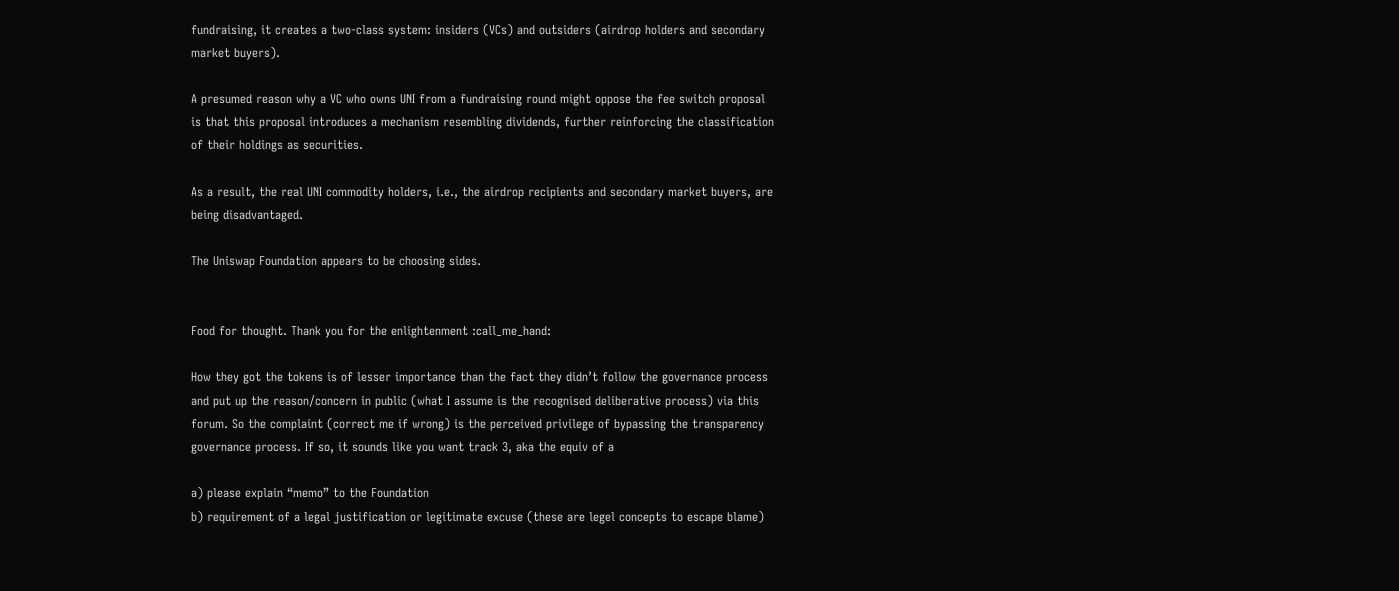fundraising, it creates a two-class system: insiders (VCs) and outsiders (airdrop holders and secondary market buyers).

A presumed reason why a VC who owns UNI from a fundraising round might oppose the fee switch proposal is that this proposal introduces a mechanism resembling dividends, further reinforcing the classification of their holdings as securities.

As a result, the real UNI commodity holders, i.e., the airdrop recipients and secondary market buyers, are being disadvantaged.

The Uniswap Foundation appears to be choosing sides.


Food for thought. Thank you for the enlightenment :call_me_hand:

How they got the tokens is of lesser importance than the fact they didn’t follow the governance process and put up the reason/concern in public (what I assume is the recognised deliberative process) via this forum. So the complaint (correct me if wrong) is the perceived privilege of bypassing the transparency governance process. If so, it sounds like you want track 3, aka the equiv of a

a) please explain “memo” to the Foundation
b) requirement of a legal justification or legitimate excuse (these are legel concepts to escape blame)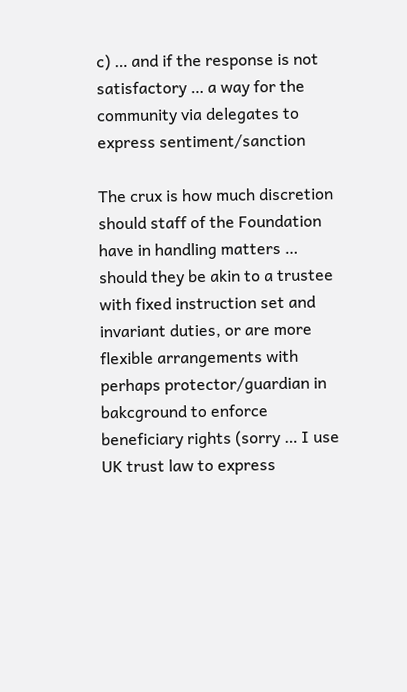c) … and if the response is not satisfactory … a way for the community via delegates to express sentiment/sanction

The crux is how much discretion should staff of the Foundation have in handling matters … should they be akin to a trustee with fixed instruction set and invariant duties, or are more flexible arrangements with perhaps protector/guardian in bakcground to enforce beneficiary rights (sorry … I use UK trust law to express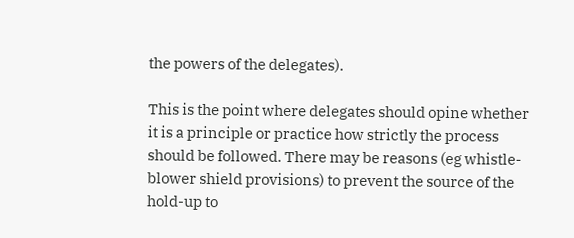the powers of the delegates).

This is the point where delegates should opine whether it is a principle or practice how strictly the process should be followed. There may be reasons (eg whistle-blower shield provisions) to prevent the source of the hold-up to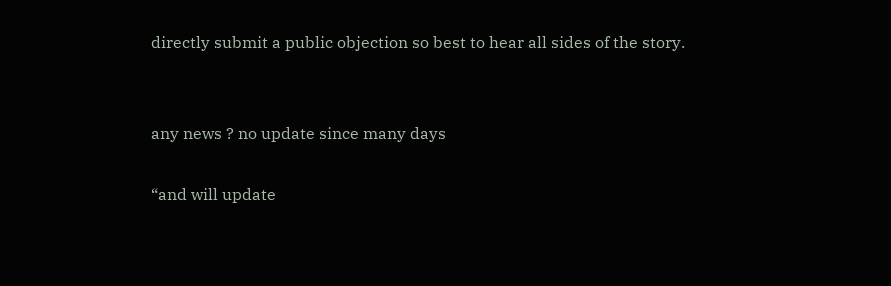directly submit a public objection so best to hear all sides of the story.


any news ? no update since many days

“and will update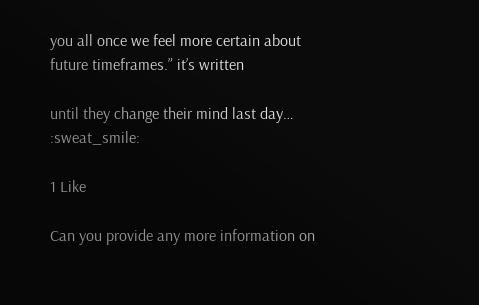you all once we feel more certain about future timeframes.” it’s written

until they change their mind last day… :sweat_smile:

1 Like

Can you provide any more information on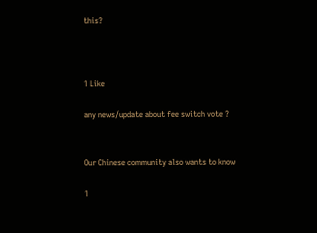this?



1 Like

any news/update about fee switch vote ?


Our Chinese community also wants to know

1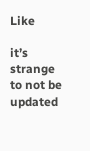Like

it’s strange to not be updated